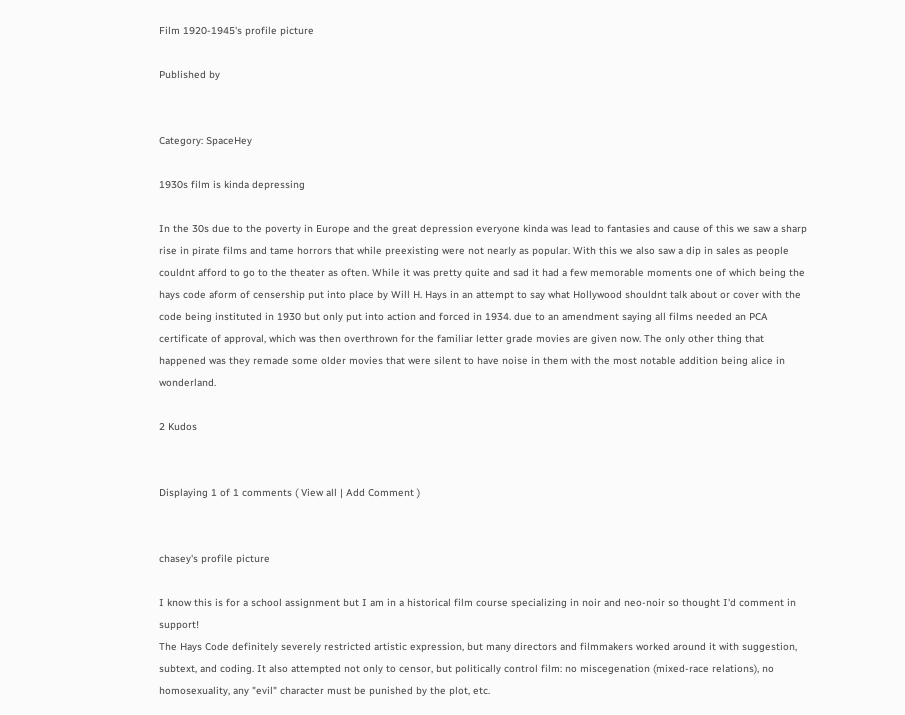Film 1920-1945's profile picture

Published by


Category: SpaceHey

1930s film is kinda depressing

In the 30s due to the poverty in Europe and the great depression everyone kinda was lead to fantasies and cause of this we saw a sharp rise in pirate films and tame horrors that while preexisting were not nearly as popular. With this we also saw a dip in sales as people couldnt afford to go to the theater as often. While it was pretty quite and sad it had a few memorable moments one of which being the hays code aform of censership put into place by Will H. Hays in an attempt to say what Hollywood shouldnt talk about or cover with the code being instituted in 1930 but only put into action and forced in 1934. due to an amendment saying all films needed an PCA certificate of approval, which was then overthrown for the familiar letter grade movies are given now. The only other thing that happened was they remade some older movies that were silent to have noise in them with the most notable addition being alice in wonderland.

2 Kudos


Displaying 1 of 1 comments ( View all | Add Comment )


chasey's profile picture

I know this is for a school assignment but I am in a historical film course specializing in noir and neo-noir so thought I'd comment in support!
The Hays Code definitely severely restricted artistic expression, but many directors and filmmakers worked around it with suggestion, subtext, and coding. It also attempted not only to censor, but politically control film: no miscegenation (mixed-race relations), no homosexuality, any "evil" character must be punished by the plot, etc.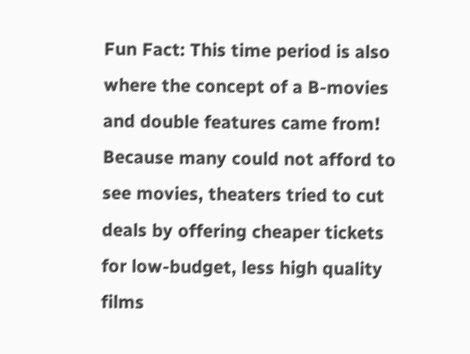Fun Fact: This time period is also where the concept of a B-movies and double features came from! Because many could not afford to see movies, theaters tried to cut deals by offering cheaper tickets for low-budget, less high quality films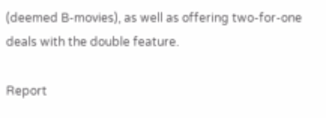(deemed B-movies), as well as offering two-for-one deals with the double feature.

Report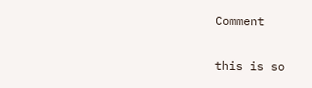Comment

this is so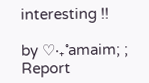interesting !!

by ♡‧₊˚amaim; ; Report